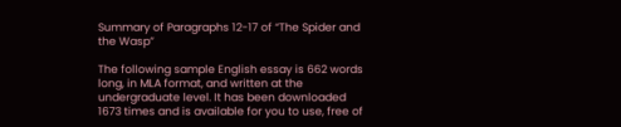Summary of Paragraphs 12-17 of “The Spider and the Wasp”

The following sample English essay is 662 words long, in MLA format, and written at the undergraduate level. It has been downloaded 1673 times and is available for you to use, free of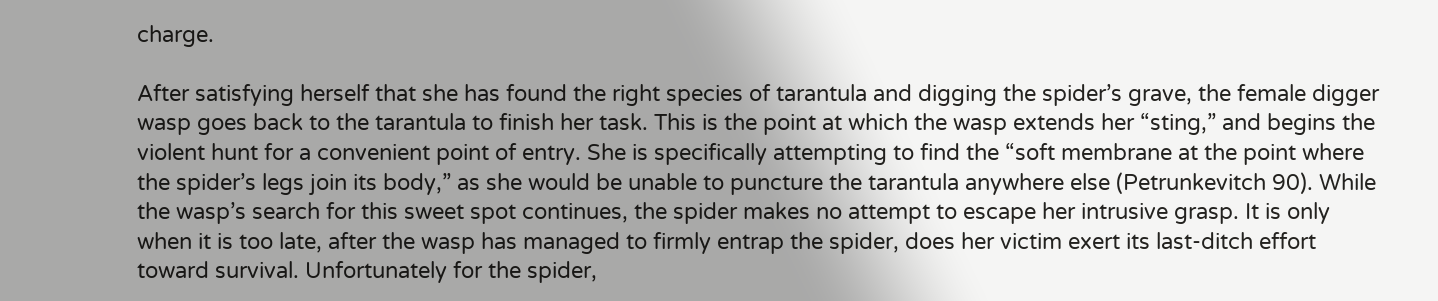charge.

After satisfying herself that she has found the right species of tarantula and digging the spider’s grave, the female digger wasp goes back to the tarantula to finish her task. This is the point at which the wasp extends her “sting,” and begins the violent hunt for a convenient point of entry. She is specifically attempting to find the “soft membrane at the point where the spider’s legs join its body,” as she would be unable to puncture the tarantula anywhere else (Petrunkevitch 90). While the wasp’s search for this sweet spot continues, the spider makes no attempt to escape her intrusive grasp. It is only when it is too late, after the wasp has managed to firmly entrap the spider, does her victim exert its last-ditch effort toward survival. Unfortunately for the spider,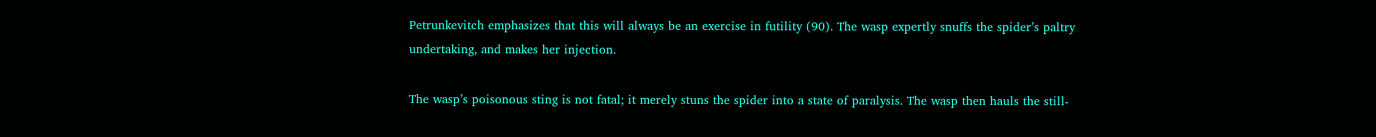Petrunkevitch emphasizes that this will always be an exercise in futility (90). The wasp expertly snuffs the spider’s paltry undertaking, and makes her injection.

The wasp’s poisonous sting is not fatal; it merely stuns the spider into a state of paralysis. The wasp then hauls the still-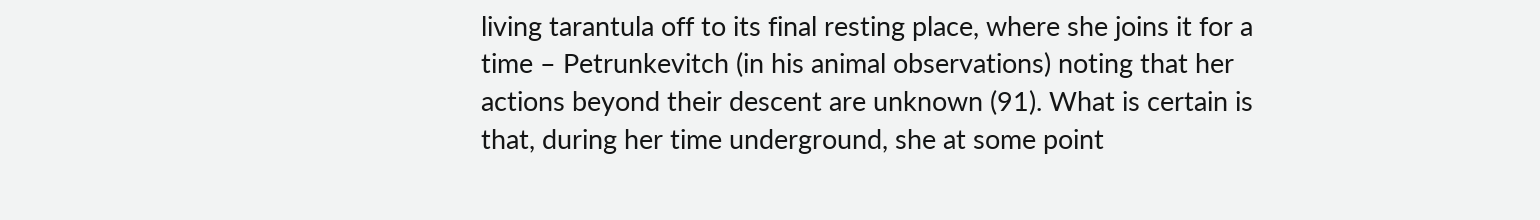living tarantula off to its final resting place, where she joins it for a time – Petrunkevitch (in his animal observations) noting that her actions beyond their descent are unknown (91). What is certain is that, during her time underground, she at some point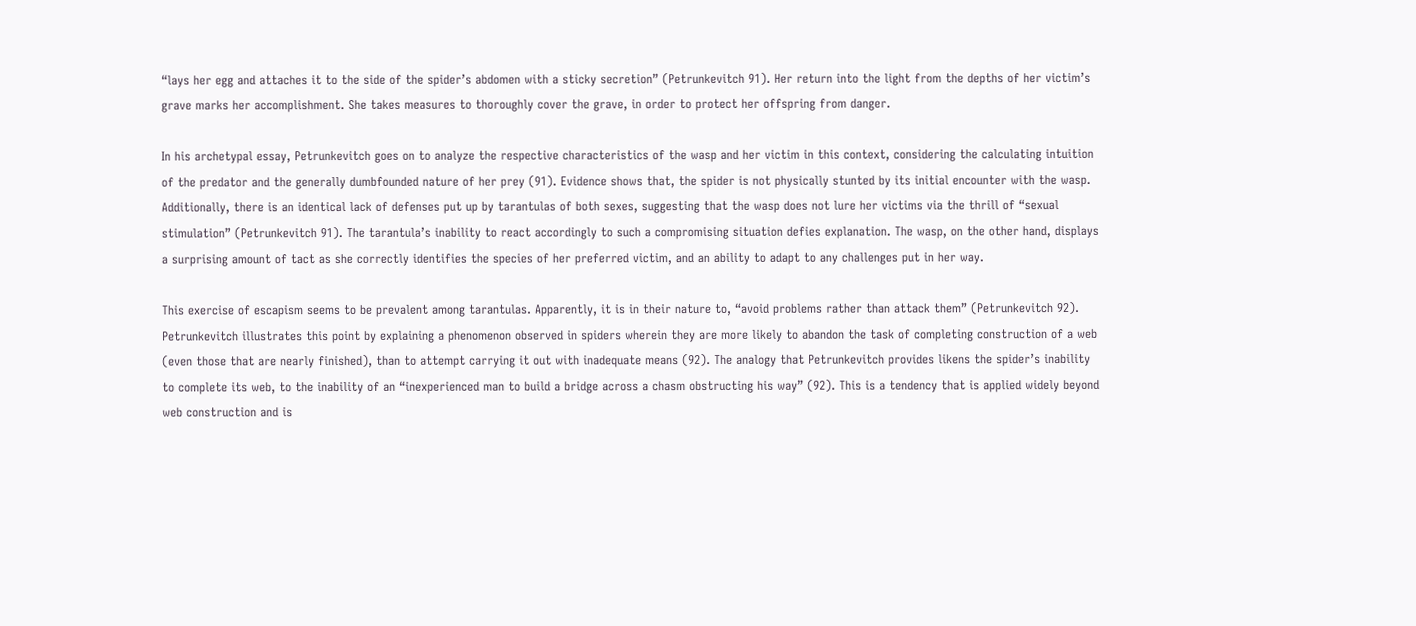“lays her egg and attaches it to the side of the spider’s abdomen with a sticky secretion” (Petrunkevitch 91). Her return into the light from the depths of her victim’s grave marks her accomplishment. She takes measures to thoroughly cover the grave, in order to protect her offspring from danger.

In his archetypal essay, Petrunkevitch goes on to analyze the respective characteristics of the wasp and her victim in this context, considering the calculating intuition of the predator and the generally dumbfounded nature of her prey (91). Evidence shows that, the spider is not physically stunted by its initial encounter with the wasp. Additionally, there is an identical lack of defenses put up by tarantulas of both sexes, suggesting that the wasp does not lure her victims via the thrill of “sexual stimulation” (Petrunkevitch 91). The tarantula’s inability to react accordingly to such a compromising situation defies explanation. The wasp, on the other hand, displays a surprising amount of tact as she correctly identifies the species of her preferred victim, and an ability to adapt to any challenges put in her way.

This exercise of escapism seems to be prevalent among tarantulas. Apparently, it is in their nature to, “avoid problems rather than attack them” (Petrunkevitch 92). Petrunkevitch illustrates this point by explaining a phenomenon observed in spiders wherein they are more likely to abandon the task of completing construction of a web (even those that are nearly finished), than to attempt carrying it out with inadequate means (92). The analogy that Petrunkevitch provides likens the spider’s inability to complete its web, to the inability of an “inexperienced man to build a bridge across a chasm obstructing his way” (92). This is a tendency that is applied widely beyond web construction and is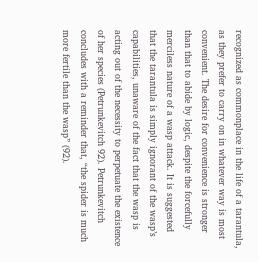recognized as commonplace in the life of a tarantula, as they prefer to carry on in whatever way is most convenient. The desire for convenience is stronger than that to abide by logic, despite the forcefully merciless nature of a wasp attack. It is suggested that the tarantula is simply ignorant of the wasp’s capabilities, unaware of the fact that the wasp is acting out of the necessity to perpetuate the existence of her species (Petrunkevitch 92). Petrunkevitch concludes with a reminder that, “the spider is much more fertile than the wasp” (92).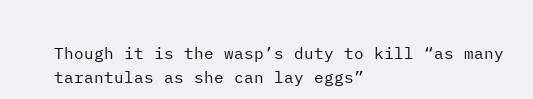Though it is the wasp’s duty to kill “as many tarantulas as she can lay eggs”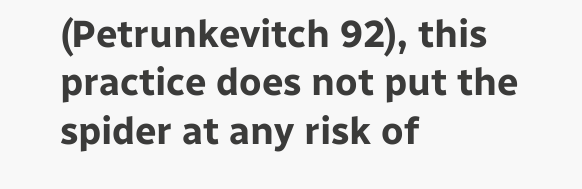(Petrunkevitch 92), this practice does not put the spider at any risk of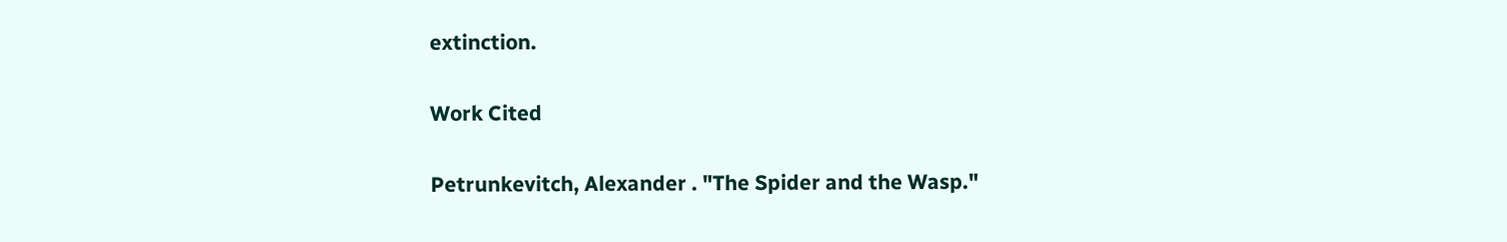extinction.

Work Cited

Petrunkevitch, Alexander . "The Spider and the Wasp."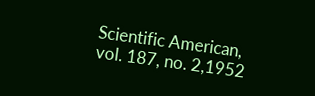Scientific American, vol. 187, no. 2,1952